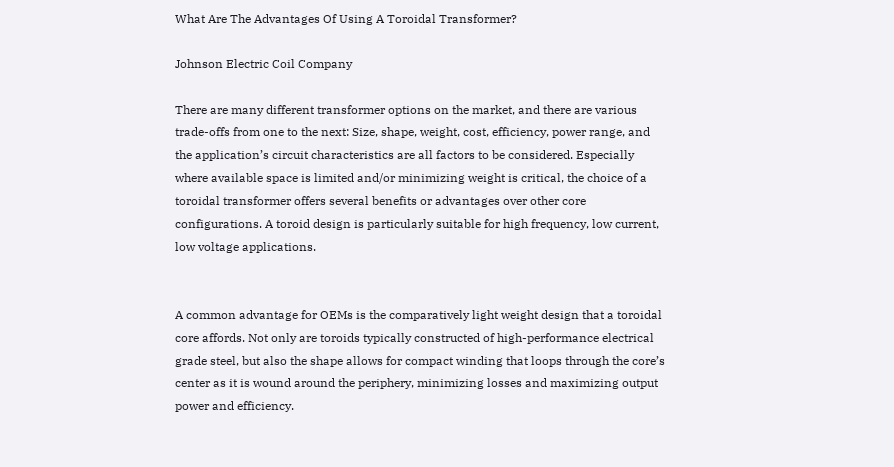What Are The Advantages Of Using A Toroidal Transformer?

Johnson Electric Coil Company

There are many different transformer options on the market, and there are various trade-offs from one to the next: Size, shape, weight, cost, efficiency, power range, and the application’s circuit characteristics are all factors to be considered. Especially where available space is limited and/or minimizing weight is critical, the choice of a toroidal transformer offers several benefits or advantages over other core configurations. A toroid design is particularly suitable for high frequency, low current, low voltage applications.


A common advantage for OEMs is the comparatively light weight design that a toroidal core affords. Not only are toroids typically constructed of high-performance electrical grade steel, but also the shape allows for compact winding that loops through the core’s center as it is wound around the periphery, minimizing losses and maximizing output power and efficiency.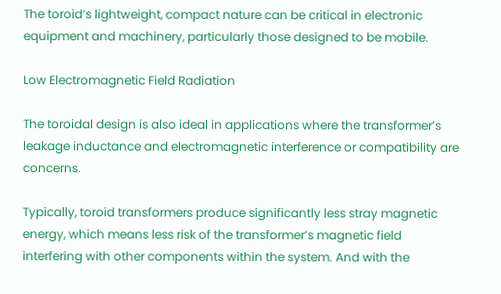The toroid’s lightweight, compact nature can be critical in electronic equipment and machinery, particularly those designed to be mobile.

Low Electromagnetic Field Radiation

The toroidal design is also ideal in applications where the transformer’s leakage inductance and electromagnetic interference or compatibility are concerns.

Typically, toroid transformers produce significantly less stray magnetic energy, which means less risk of the transformer’s magnetic field interfering with other components within the system. And with the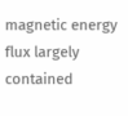magnetic energy flux largely contained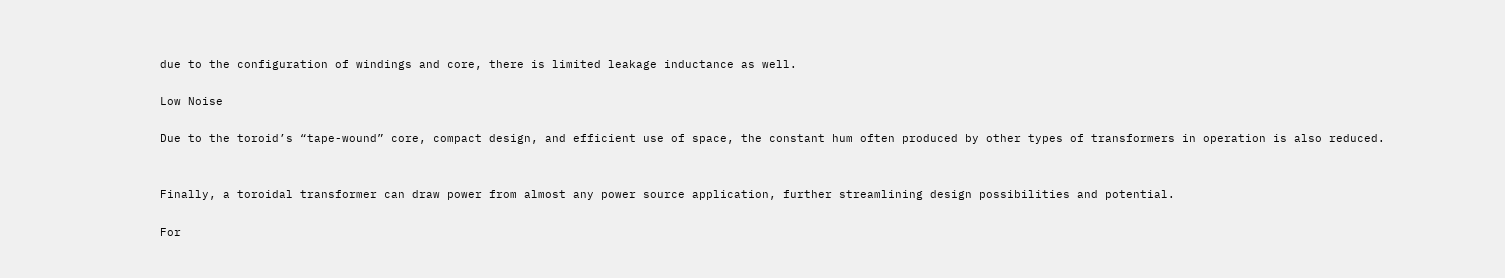due to the configuration of windings and core, there is limited leakage inductance as well.

Low Noise

Due to the toroid’s “tape-wound” core, compact design, and efficient use of space, the constant hum often produced by other types of transformers in operation is also reduced.


Finally, a toroidal transformer can draw power from almost any power source application, further streamlining design possibilities and potential.

For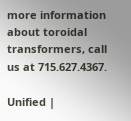more information about toroidal transformers, call us at 715.627.4367.

Unified |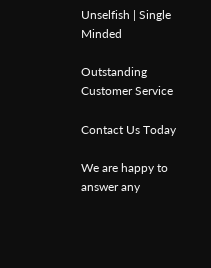Unselfish | Single Minded

Outstanding Customer Service

Contact Us Today

We are happy to answer any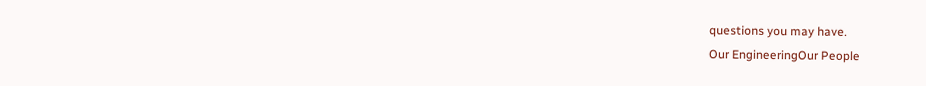questions you may have.
Our EngineeringOur People